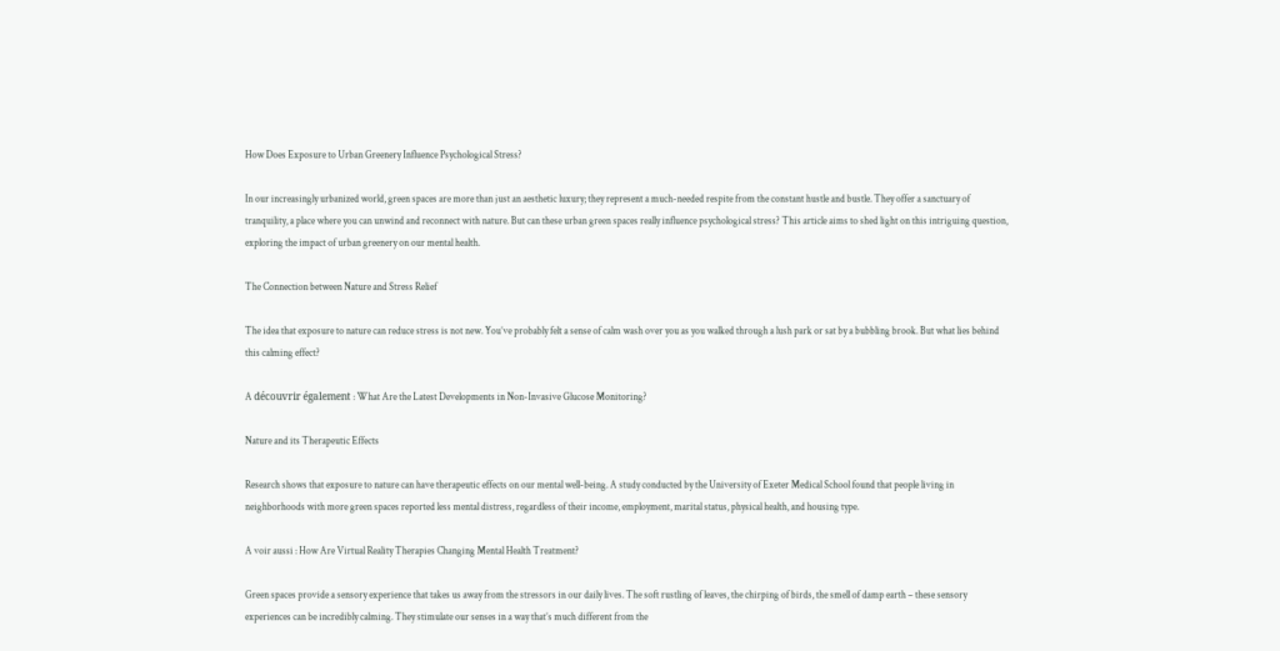How Does Exposure to Urban Greenery Influence Psychological Stress?

In our increasingly urbanized world, green spaces are more than just an aesthetic luxury; they represent a much-needed respite from the constant hustle and bustle. They offer a sanctuary of tranquility, a place where you can unwind and reconnect with nature. But can these urban green spaces really influence psychological stress? This article aims to shed light on this intriguing question, exploring the impact of urban greenery on our mental health.

The Connection between Nature and Stress Relief

The idea that exposure to nature can reduce stress is not new. You’ve probably felt a sense of calm wash over you as you walked through a lush park or sat by a bubbling brook. But what lies behind this calming effect?

A découvrir également : What Are the Latest Developments in Non-Invasive Glucose Monitoring?

Nature and its Therapeutic Effects

Research shows that exposure to nature can have therapeutic effects on our mental well-being. A study conducted by the University of Exeter Medical School found that people living in neighborhoods with more green spaces reported less mental distress, regardless of their income, employment, marital status, physical health, and housing type.

A voir aussi : How Are Virtual Reality Therapies Changing Mental Health Treatment?

Green spaces provide a sensory experience that takes us away from the stressors in our daily lives. The soft rustling of leaves, the chirping of birds, the smell of damp earth – these sensory experiences can be incredibly calming. They stimulate our senses in a way that’s much different from the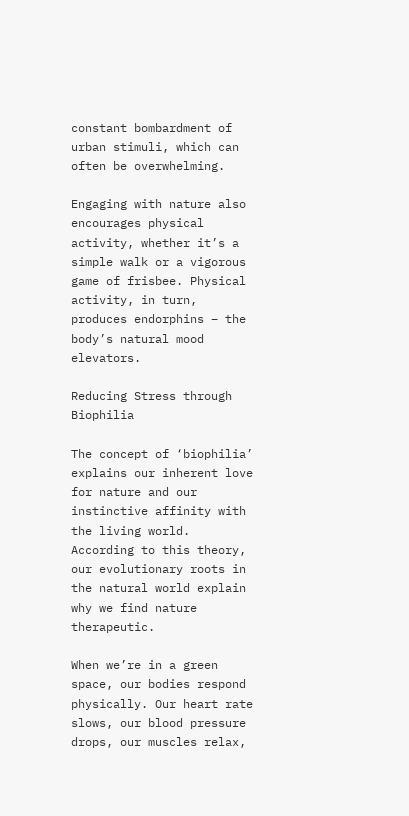constant bombardment of urban stimuli, which can often be overwhelming.

Engaging with nature also encourages physical activity, whether it’s a simple walk or a vigorous game of frisbee. Physical activity, in turn, produces endorphins – the body’s natural mood elevators.

Reducing Stress through Biophilia

The concept of ‘biophilia’ explains our inherent love for nature and our instinctive affinity with the living world. According to this theory, our evolutionary roots in the natural world explain why we find nature therapeutic.

When we’re in a green space, our bodies respond physically. Our heart rate slows, our blood pressure drops, our muscles relax,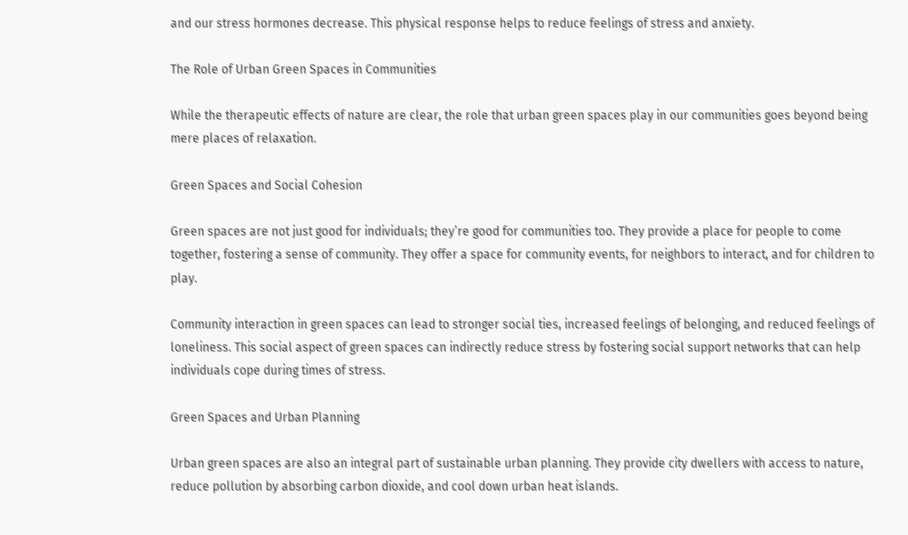and our stress hormones decrease. This physical response helps to reduce feelings of stress and anxiety.

The Role of Urban Green Spaces in Communities

While the therapeutic effects of nature are clear, the role that urban green spaces play in our communities goes beyond being mere places of relaxation.

Green Spaces and Social Cohesion

Green spaces are not just good for individuals; they’re good for communities too. They provide a place for people to come together, fostering a sense of community. They offer a space for community events, for neighbors to interact, and for children to play.

Community interaction in green spaces can lead to stronger social ties, increased feelings of belonging, and reduced feelings of loneliness. This social aspect of green spaces can indirectly reduce stress by fostering social support networks that can help individuals cope during times of stress.

Green Spaces and Urban Planning

Urban green spaces are also an integral part of sustainable urban planning. They provide city dwellers with access to nature, reduce pollution by absorbing carbon dioxide, and cool down urban heat islands.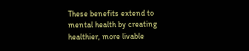These benefits extend to mental health by creating healthier, more livable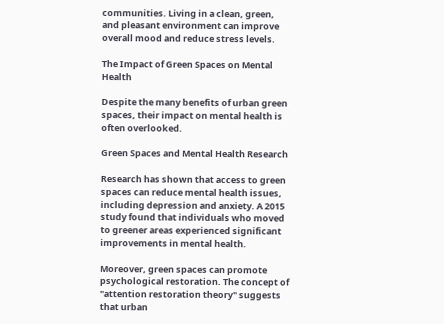communities. Living in a clean, green, and pleasant environment can improve overall mood and reduce stress levels.

The Impact of Green Spaces on Mental Health

Despite the many benefits of urban green spaces, their impact on mental health is often overlooked.

Green Spaces and Mental Health Research

Research has shown that access to green spaces can reduce mental health issues, including depression and anxiety. A 2015 study found that individuals who moved to greener areas experienced significant improvements in mental health.

Moreover, green spaces can promote psychological restoration. The concept of "attention restoration theory" suggests that urban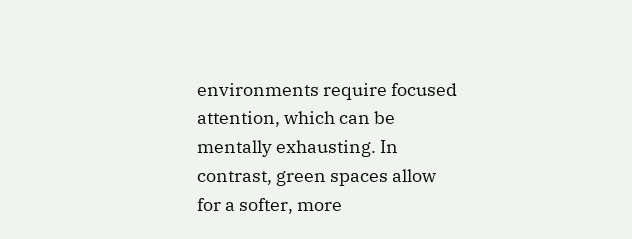environments require focused attention, which can be mentally exhausting. In contrast, green spaces allow for a softer, more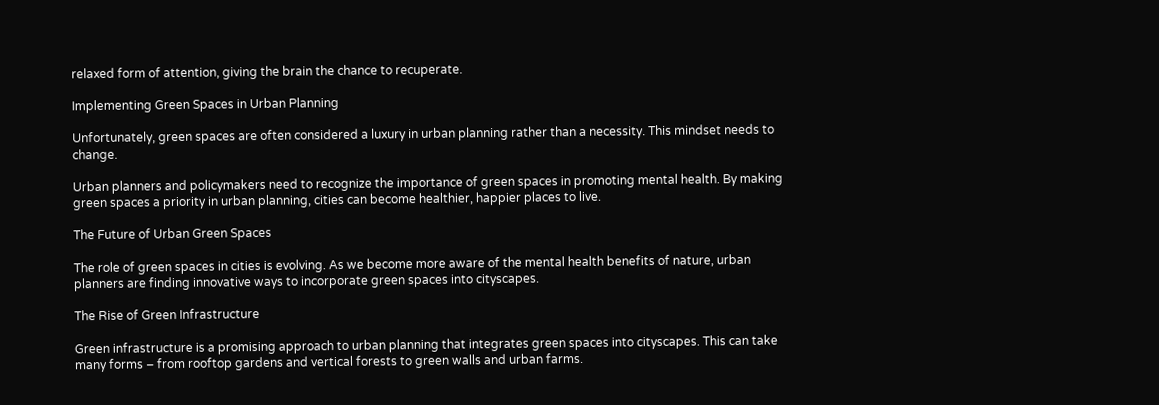relaxed form of attention, giving the brain the chance to recuperate.

Implementing Green Spaces in Urban Planning

Unfortunately, green spaces are often considered a luxury in urban planning rather than a necessity. This mindset needs to change.

Urban planners and policymakers need to recognize the importance of green spaces in promoting mental health. By making green spaces a priority in urban planning, cities can become healthier, happier places to live.

The Future of Urban Green Spaces

The role of green spaces in cities is evolving. As we become more aware of the mental health benefits of nature, urban planners are finding innovative ways to incorporate green spaces into cityscapes.

The Rise of Green Infrastructure

Green infrastructure is a promising approach to urban planning that integrates green spaces into cityscapes. This can take many forms – from rooftop gardens and vertical forests to green walls and urban farms.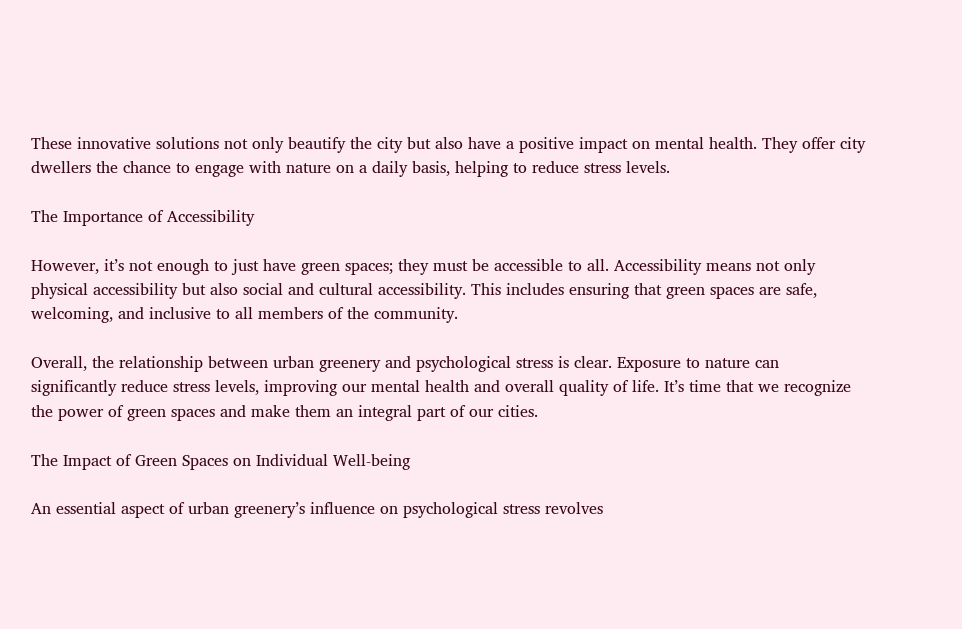These innovative solutions not only beautify the city but also have a positive impact on mental health. They offer city dwellers the chance to engage with nature on a daily basis, helping to reduce stress levels.

The Importance of Accessibility

However, it’s not enough to just have green spaces; they must be accessible to all. Accessibility means not only physical accessibility but also social and cultural accessibility. This includes ensuring that green spaces are safe, welcoming, and inclusive to all members of the community.

Overall, the relationship between urban greenery and psychological stress is clear. Exposure to nature can significantly reduce stress levels, improving our mental health and overall quality of life. It’s time that we recognize the power of green spaces and make them an integral part of our cities.

The Impact of Green Spaces on Individual Well-being

An essential aspect of urban greenery’s influence on psychological stress revolves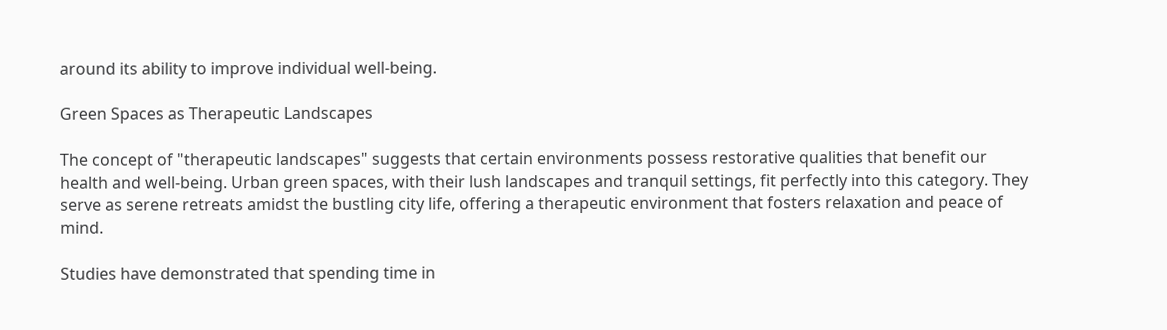around its ability to improve individual well-being.

Green Spaces as Therapeutic Landscapes

The concept of "therapeutic landscapes" suggests that certain environments possess restorative qualities that benefit our health and well-being. Urban green spaces, with their lush landscapes and tranquil settings, fit perfectly into this category. They serve as serene retreats amidst the bustling city life, offering a therapeutic environment that fosters relaxation and peace of mind.

Studies have demonstrated that spending time in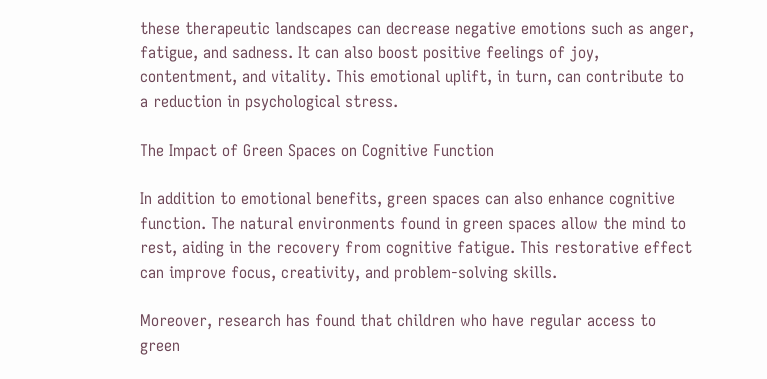these therapeutic landscapes can decrease negative emotions such as anger, fatigue, and sadness. It can also boost positive feelings of joy, contentment, and vitality. This emotional uplift, in turn, can contribute to a reduction in psychological stress.

The Impact of Green Spaces on Cognitive Function

In addition to emotional benefits, green spaces can also enhance cognitive function. The natural environments found in green spaces allow the mind to rest, aiding in the recovery from cognitive fatigue. This restorative effect can improve focus, creativity, and problem-solving skills.

Moreover, research has found that children who have regular access to green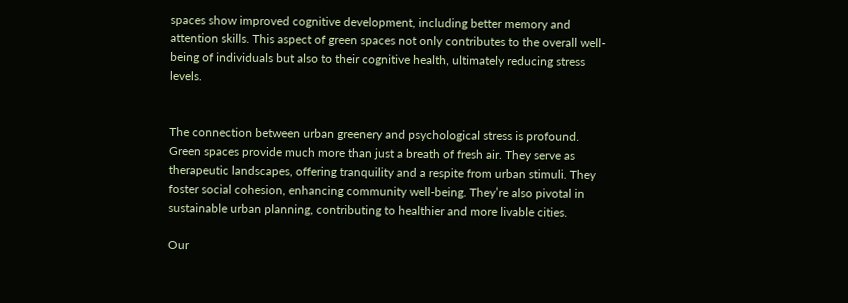spaces show improved cognitive development, including better memory and attention skills. This aspect of green spaces not only contributes to the overall well-being of individuals but also to their cognitive health, ultimately reducing stress levels.


The connection between urban greenery and psychological stress is profound. Green spaces provide much more than just a breath of fresh air. They serve as therapeutic landscapes, offering tranquility and a respite from urban stimuli. They foster social cohesion, enhancing community well-being. They’re also pivotal in sustainable urban planning, contributing to healthier and more livable cities.

Our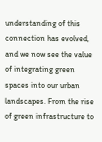understanding of this connection has evolved, and we now see the value of integrating green spaces into our urban landscapes. From the rise of green infrastructure to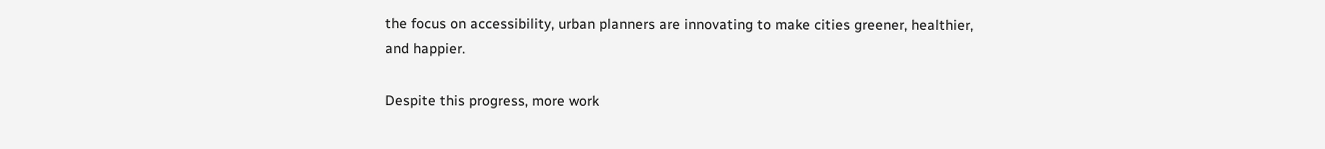the focus on accessibility, urban planners are innovating to make cities greener, healthier, and happier.

Despite this progress, more work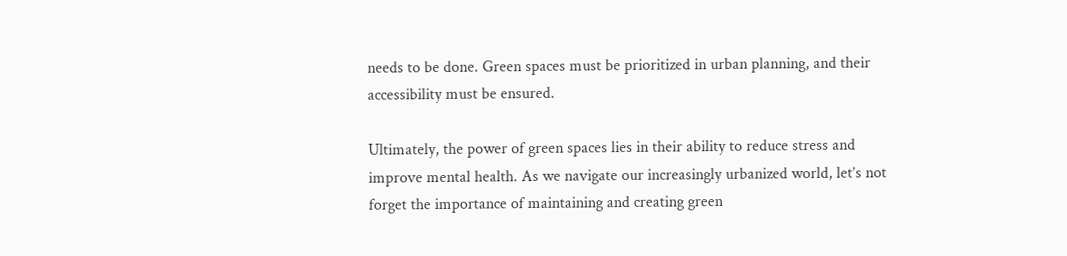needs to be done. Green spaces must be prioritized in urban planning, and their accessibility must be ensured.

Ultimately, the power of green spaces lies in their ability to reduce stress and improve mental health. As we navigate our increasingly urbanized world, let’s not forget the importance of maintaining and creating green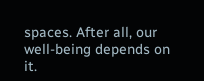spaces. After all, our well-being depends on it.